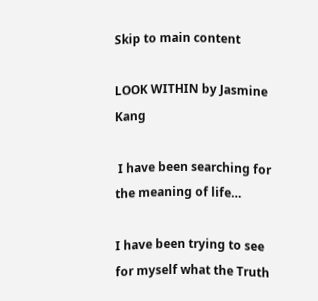Skip to main content

LOOK WITHIN by Jasmine Kang

 I have been searching for the meaning of life…

I have been trying to see for myself what the Truth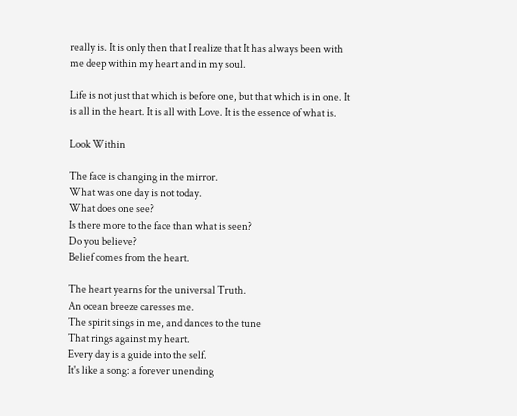really is. It is only then that I realize that It has always been with me deep within my heart and in my soul.

Life is not just that which is before one, but that which is in one. It is all in the heart. It is all with Love. It is the essence of what is.

Look Within

The face is changing in the mirror.
What was one day is not today.
What does one see?
Is there more to the face than what is seen?
Do you believe?
Belief comes from the heart.

The heart yearns for the universal Truth.
An ocean breeze caresses me.
The spirit sings in me, and dances to the tune
That rings against my heart.
Every day is a guide into the self.
It's like a song: a forever unending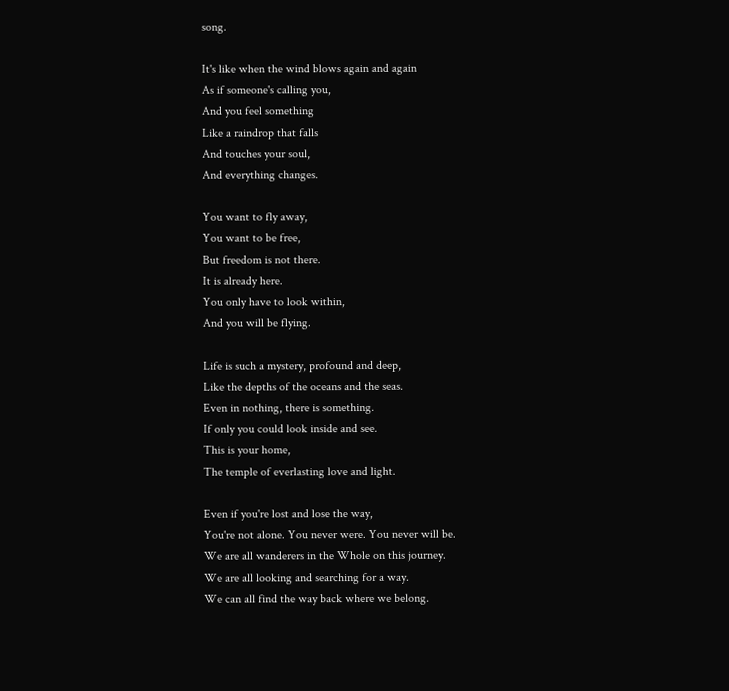song.

It's like when the wind blows again and again
As if someone's calling you,
And you feel something
Like a raindrop that falls
And touches your soul,
And everything changes.

You want to fly away,
You want to be free,
But freedom is not there.
It is already here.
You only have to look within,
And you will be flying.

Life is such a mystery, profound and deep,
Like the depths of the oceans and the seas.
Even in nothing, there is something.
If only you could look inside and see.
This is your home,
The temple of everlasting love and light.

Even if you're lost and lose the way,
You're not alone. You never were. You never will be.
We are all wanderers in the Whole on this journey.
We are all looking and searching for a way.
We can all find the way back where we belong.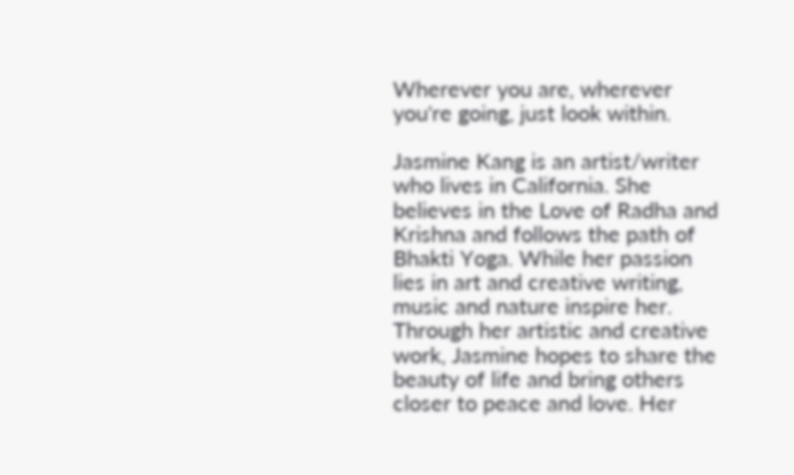Wherever you are, wherever you're going, just look within.

Jasmine Kang is an artist/writer who lives in California. She believes in the Love of Radha and Krishna and follows the path of Bhakti Yoga. While her passion lies in art and creative writing, music and nature inspire her. Through her artistic and creative work, Jasmine hopes to share the beauty of life and bring others closer to peace and love. Her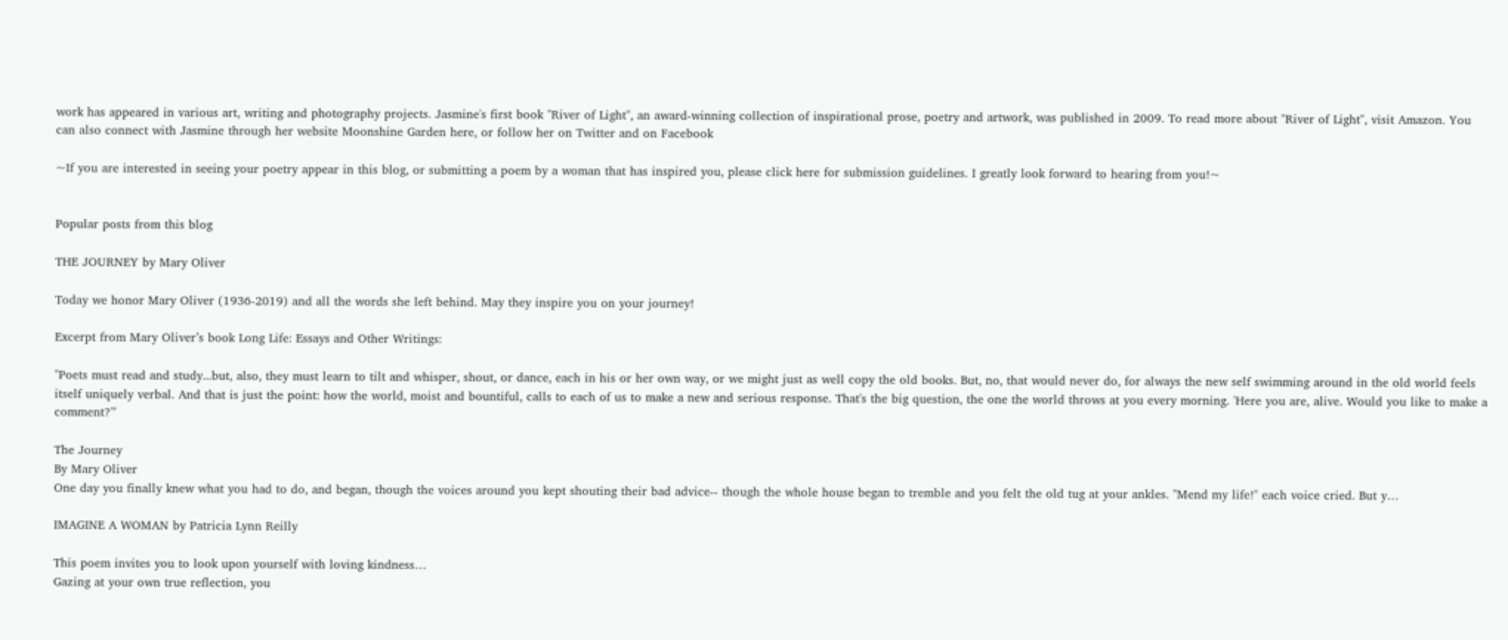work has appeared in various art, writing and photography projects. Jasmine's first book "River of Light", an award-winning collection of inspirational prose, poetry and artwork, was published in 2009. To read more about "River of Light", visit Amazon. You can also connect with Jasmine through her website Moonshine Garden here, or follow her on Twitter and on Facebook

~If you are interested in seeing your poetry appear in this blog, or submitting a poem by a woman that has inspired you, please click here for submission guidelines. I greatly look forward to hearing from you!~


Popular posts from this blog

THE JOURNEY by Mary Oliver

Today we honor Mary Oliver (1936-2019) and all the words she left behind. May they inspire you on your journey!

Excerpt from Mary Oliver’s book Long Life: Essays and Other Writings:

"Poets must read and study...but, also, they must learn to tilt and whisper, shout, or dance, each in his or her own way, or we might just as well copy the old books. But, no, that would never do, for always the new self swimming around in the old world feels itself uniquely verbal. And that is just the point: how the world, moist and bountiful, calls to each of us to make a new and serious response. That's the big question, the one the world throws at you every morning. 'Here you are, alive. Would you like to make a comment?'"

The Journey
By Mary Oliver
One day you finally knew what you had to do, and began, though the voices around you kept shouting their bad advice-- though the whole house began to tremble and you felt the old tug at your ankles. "Mend my life!" each voice cried. But y…

IMAGINE A WOMAN by Patricia Lynn Reilly

This poem invites you to look upon yourself with loving kindness…
Gazing at your own true reflection, you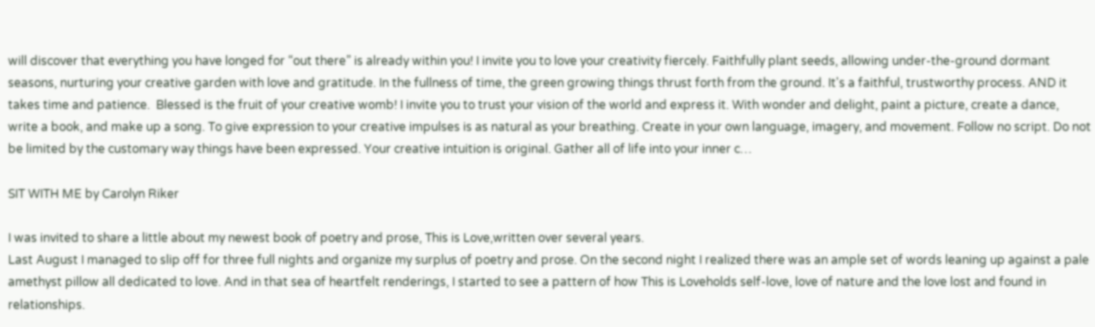will discover that everything you have longed for “out there” is already within you! I invite you to love your creativity fiercely. Faithfully plant seeds, allowing under-the-ground dormant seasons, nurturing your creative garden with love and gratitude. In the fullness of time, the green growing things thrust forth from the ground. It's a faithful, trustworthy process. AND it takes time and patience.  Blessed is the fruit of your creative womb! I invite you to trust your vision of the world and express it. With wonder and delight, paint a picture, create a dance, write a book, and make up a song. To give expression to your creative impulses is as natural as your breathing. Create in your own language, imagery, and movement. Follow no script. Do not be limited by the customary way things have been expressed. Your creative intuition is original. Gather all of life into your inner c…

SIT WITH ME by Carolyn Riker

I was invited to share a little about my newest book of poetry and prose, This is Love,written over several years.
Last August I managed to slip off for three full nights and organize my surplus of poetry and prose. On the second night I realized there was an ample set of words leaning up against a pale amethyst pillow all dedicated to love. And in that sea of heartfelt renderings, I started to see a pattern of how This is Loveholds self-love, love of nature and the love lost and found in relationships.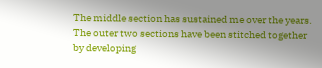The middle section has sustained me over the years. The outer two sections have been stitched together by developing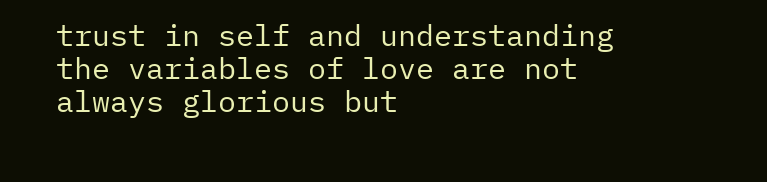trust in self and understanding the variables of love are not always glorious but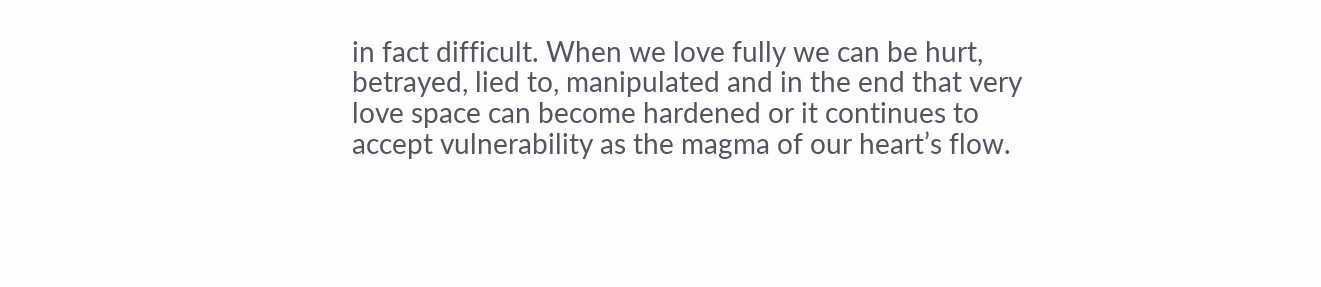in fact difficult. When we love fully we can be hurt, betrayed, lied to, manipulated and in the end that very love space can become hardened or it continues to accept vulnerability as the magma of our heart’s flow.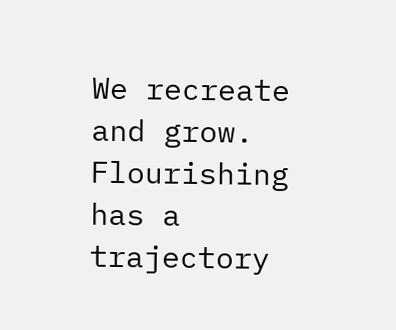We recreate and grow. Flourishing has a trajectory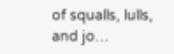of squalls, lulls, and jo…